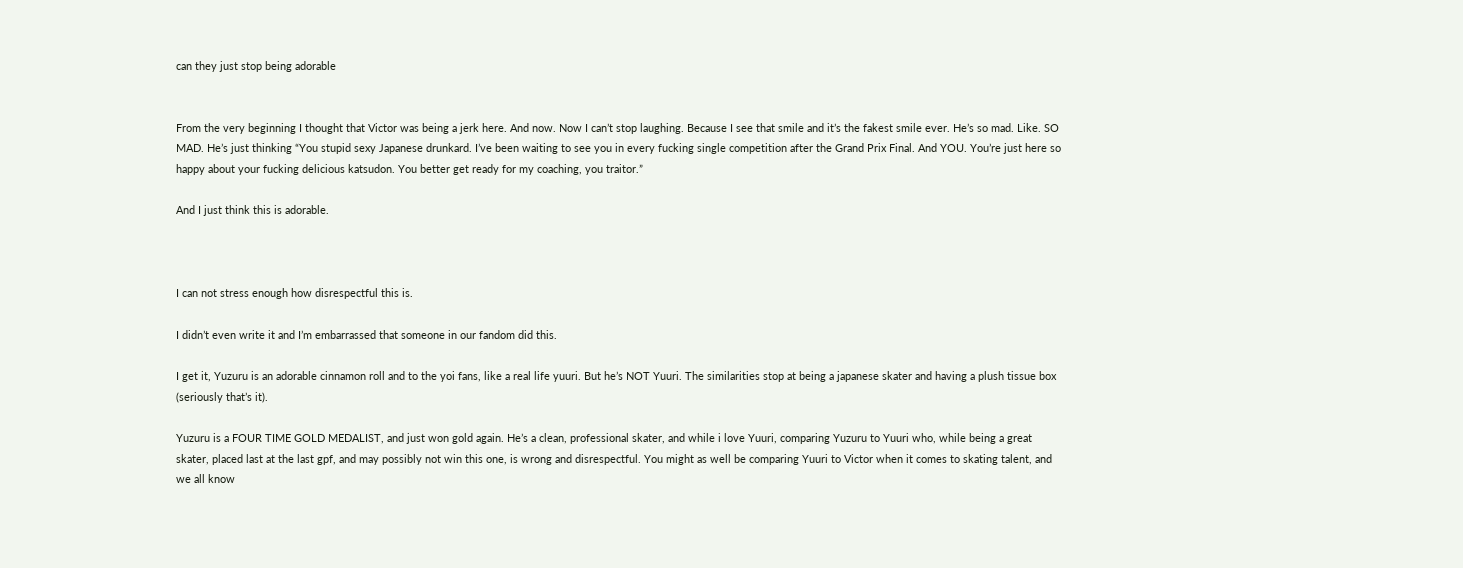can they just stop being adorable


From the very beginning I thought that Victor was being a jerk here. And now. Now I can’t stop laughing. Because I see that smile and it’s the fakest smile ever. He’s so mad. Like. SO MAD. He’s just thinking “You stupid sexy Japanese drunkard. I’ve been waiting to see you in every fucking single competition after the Grand Prix Final. And YOU. You’re just here so happy about your fucking delicious katsudon. You better get ready for my coaching, you traitor.”

And I just think this is adorable.



I can not stress enough how disrespectful this is.

I didn’t even write it and I’m embarrassed that someone in our fandom did this.

I get it, Yuzuru is an adorable cinnamon roll and to the yoi fans, like a real life yuuri. But he’s NOT Yuuri. The similarities stop at being a japanese skater and having a plush tissue box (seriously that’s it).

Yuzuru is a FOUR TIME GOLD MEDALIST, and just won gold again. He’s a clean, professional skater, and while i love Yuuri, comparing Yuzuru to Yuuri who, while being a great skater, placed last at the last gpf, and may possibly not win this one, is wrong and disrespectful. You might as well be comparing Yuuri to Victor when it comes to skating talent, and we all know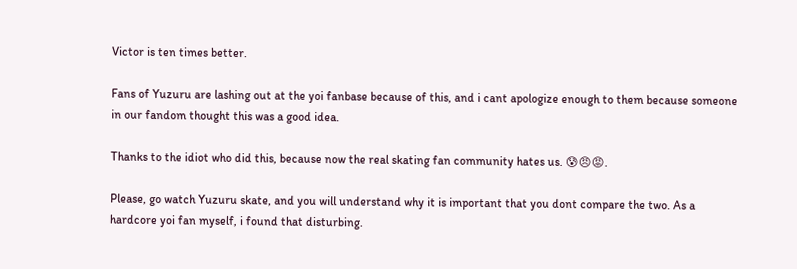Victor is ten times better.

Fans of Yuzuru are lashing out at the yoi fanbase because of this, and i cant apologize enough to them because someone in our fandom thought this was a good idea.

Thanks to the idiot who did this, because now the real skating fan community hates us. 😰😠😡.

Please, go watch Yuzuru skate, and you will understand why it is important that you dont compare the two. As a hardcore yoi fan myself, i found that disturbing.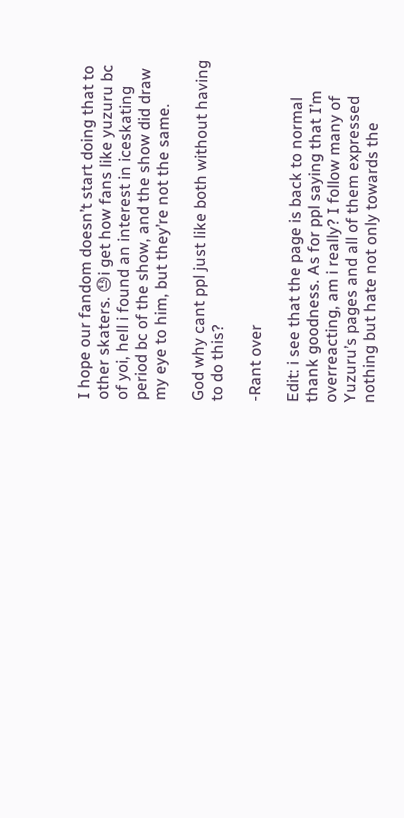I hope our fandom doesn’t start doing that to other skaters. 😓i get how fans like yuzuru bc of yoi, hell i found an interest in iceskating period bc of the show, and the show did draw my eye to him, but they’re not the same.

God why cant ppl just like both without having to do this?

-Rant over

Edit: i see that the page is back to normal thank goodness. As for ppl saying that I’m overreacting, am i really? I follow many of Yuzuru’s pages and all of them expressed nothing but hate not only towards the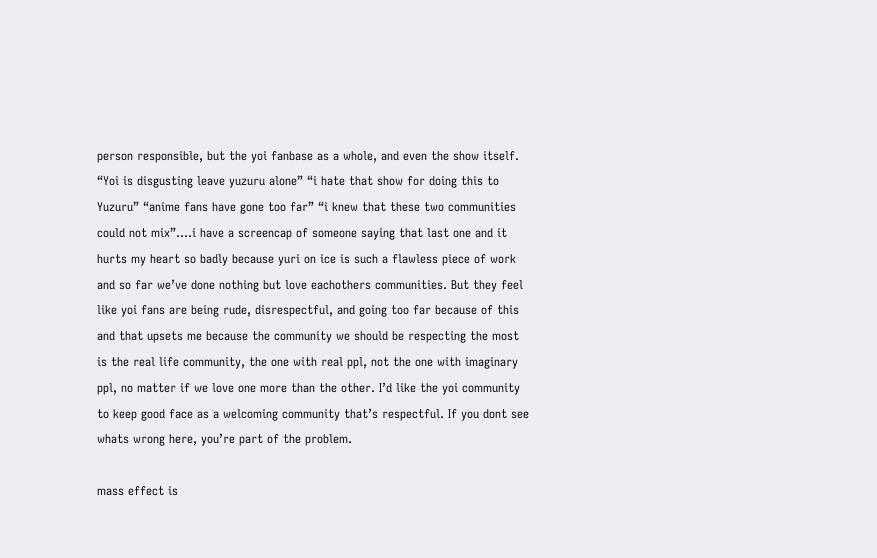person responsible, but the yoi fanbase as a whole, and even the show itself. “Yoi is disgusting leave yuzuru alone” “i hate that show for doing this to Yuzuru” “anime fans have gone too far” “i knew that these two communities could not mix”….i have a screencap of someone saying that last one and it hurts my heart so badly because yuri on ice is such a flawless piece of work and so far we’ve done nothing but love eachothers communities. But they feel like yoi fans are being rude, disrespectful, and going too far because of this and that upsets me because the community we should be respecting the most is the real life community, the one with real ppl, not the one with imaginary ppl, no matter if we love one more than the other. I’d like the yoi community to keep good face as a welcoming community that’s respectful. If you dont see whats wrong here, you’re part of the problem.

mass effect is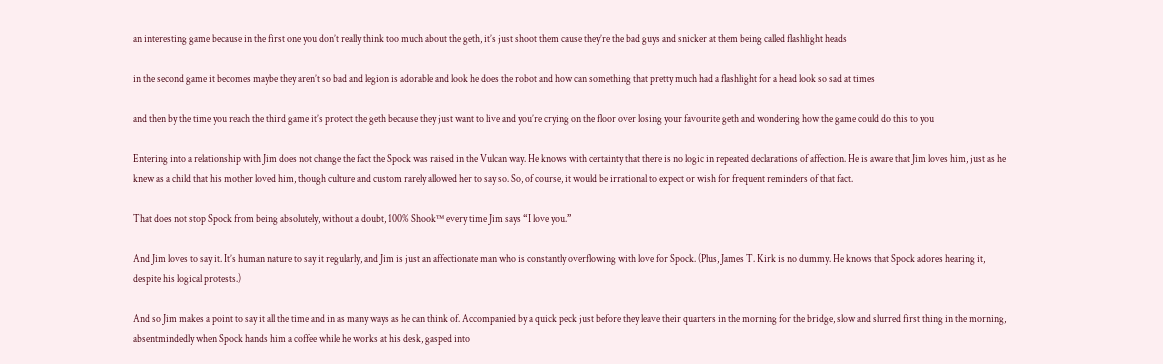an interesting game because in the first one you don’t really think too much about the geth, it’s just shoot them cause they’re the bad guys and snicker at them being called flashlight heads

in the second game it becomes maybe they aren’t so bad and legion is adorable and look he does the robot and how can something that pretty much had a flashlight for a head look so sad at times

and then by the time you reach the third game it’s protect the geth because they just want to live and you’re crying on the floor over losing your favourite geth and wondering how the game could do this to you

Entering into a relationship with Jim does not change the fact the Spock was raised in the Vulcan way. He knows with certainty that there is no logic in repeated declarations of affection. He is aware that Jim loves him, just as he knew as a child that his mother loved him, though culture and custom rarely allowed her to say so. So, of course, it would be irrational to expect or wish for frequent reminders of that fact.

That does not stop Spock from being absolutely, without a doubt, 100% Shook™ every time Jim says “I love you.”

And Jim loves to say it. It’s human nature to say it regularly, and Jim is just an affectionate man who is constantly overflowing with love for Spock. (Plus, James T. Kirk is no dummy. He knows that Spock adores hearing it, despite his logical protests.)

And so Jim makes a point to say it all the time and in as many ways as he can think of. Accompanied by a quick peck just before they leave their quarters in the morning for the bridge, slow and slurred first thing in the morning, absentmindedly when Spock hands him a coffee while he works at his desk, gasped into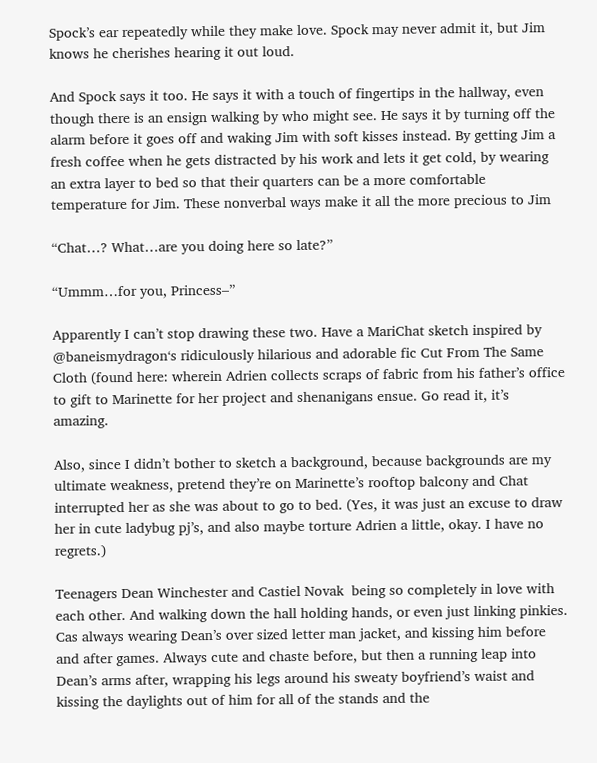Spock’s ear repeatedly while they make love. Spock may never admit it, but Jim knows he cherishes hearing it out loud.

And Spock says it too. He says it with a touch of fingertips in the hallway, even though there is an ensign walking by who might see. He says it by turning off the alarm before it goes off and waking Jim with soft kisses instead. By getting Jim a fresh coffee when he gets distracted by his work and lets it get cold, by wearing an extra layer to bed so that their quarters can be a more comfortable temperature for Jim. These nonverbal ways make it all the more precious to Jim

“Chat…? What…are you doing here so late?”

“Ummm…for you, Princess–”

Apparently I can’t stop drawing these two. Have a MariChat sketch inspired by @baneismydragon‘s ridiculously hilarious and adorable fic Cut From The Same Cloth (found here: wherein Adrien collects scraps of fabric from his father’s office to gift to Marinette for her project and shenanigans ensue. Go read it, it’s amazing.

Also, since I didn’t bother to sketch a background, because backgrounds are my ultimate weakness, pretend they’re on Marinette’s rooftop balcony and Chat interrupted her as she was about to go to bed. (Yes, it was just an excuse to draw her in cute ladybug pj’s, and also maybe torture Adrien a little, okay. I have no regrets.)

Teenagers Dean Winchester and Castiel Novak  being so completely in love with each other. And walking down the hall holding hands, or even just linking pinkies. Cas always wearing Dean’s over sized letter man jacket, and kissing him before and after games. Always cute and chaste before, but then a running leap into Dean’s arms after, wrapping his legs around his sweaty boyfriend’s waist and kissing the daylights out of him for all of the stands and the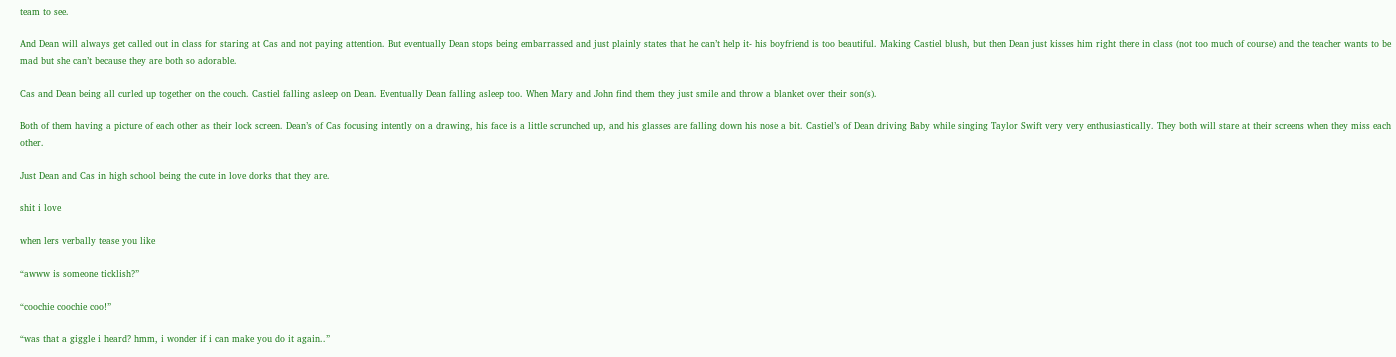team to see.

And Dean will always get called out in class for staring at Cas and not paying attention. But eventually Dean stops being embarrassed and just plainly states that he can’t help it- his boyfriend is too beautiful. Making Castiel blush, but then Dean just kisses him right there in class (not too much of course) and the teacher wants to be mad but she can’t because they are both so adorable.

Cas and Dean being all curled up together on the couch. Castiel falling asleep on Dean. Eventually Dean falling asleep too. When Mary and John find them they just smile and throw a blanket over their son(s).

Both of them having a picture of each other as their lock screen. Dean’s of Cas focusing intently on a drawing, his face is a little scrunched up, and his glasses are falling down his nose a bit. Castiel’s of Dean driving Baby while singing Taylor Swift very very enthusiastically. They both will stare at their screens when they miss each other.

Just Dean and Cas in high school being the cute in love dorks that they are.

shit i love

when lers verbally tease you like

“awww is someone ticklish?”

“coochie coochie coo!”

“was that a giggle i heard? hmm, i wonder if i can make you do it again..”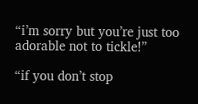“i’m sorry but you’re just too adorable not to tickle!”

“if you don’t stop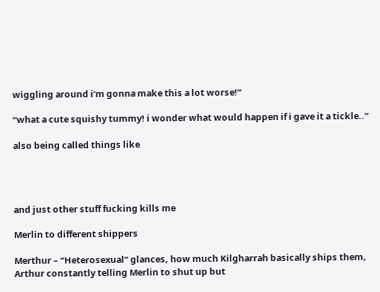wiggling around i’m gonna make this a lot worse!”

“what a cute squishy tummy! i wonder what would happen if i gave it a tickle..”

also being called things like




and just other stuff fucking kills me

Merlin to different shippers

Merthur – “Heterosexual” glances, how much Kilgharrah basically ships them, Arthur constantly telling Merlin to shut up but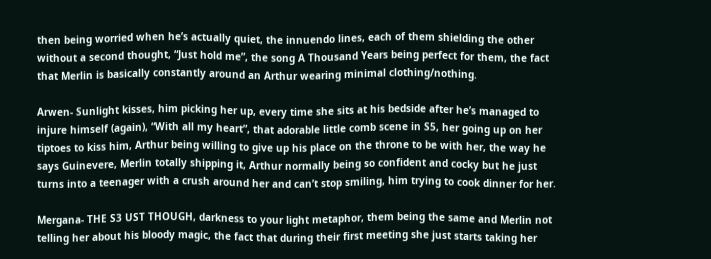then being worried when he’s actually quiet, the innuendo lines, each of them shielding the other without a second thought, “Just hold me”, the song A Thousand Years being perfect for them, the fact that Merlin is basically constantly around an Arthur wearing minimal clothing/nothing.

Arwen- Sunlight kisses, him picking her up, every time she sits at his bedside after he’s managed to injure himself (again), “With all my heart”, that adorable little comb scene in S5, her going up on her tiptoes to kiss him, Arthur being willing to give up his place on the throne to be with her, the way he says Guinevere, Merlin totally shipping it, Arthur normally being so confident and cocky but he just turns into a teenager with a crush around her and can’t stop smiling, him trying to cook dinner for her.

Mergana- THE S3 UST THOUGH, darkness to your light metaphor, them being the same and Merlin not telling her about his bloody magic, the fact that during their first meeting she just starts taking her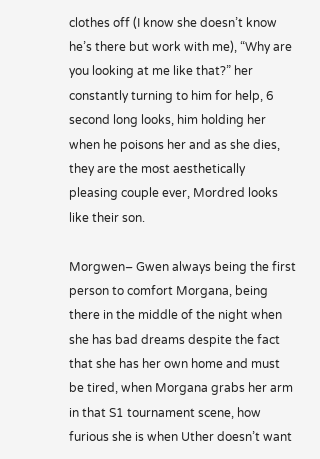clothes off (I know she doesn’t know he’s there but work with me), “Why are you looking at me like that?” her constantly turning to him for help, 6 second long looks, him holding her when he poisons her and as she dies, they are the most aesthetically pleasing couple ever, Mordred looks like their son.

Morgwen– Gwen always being the first person to comfort Morgana, being there in the middle of the night when she has bad dreams despite the fact that she has her own home and must be tired, when Morgana grabs her arm in that S1 tournament scene, how furious she is when Uther doesn’t want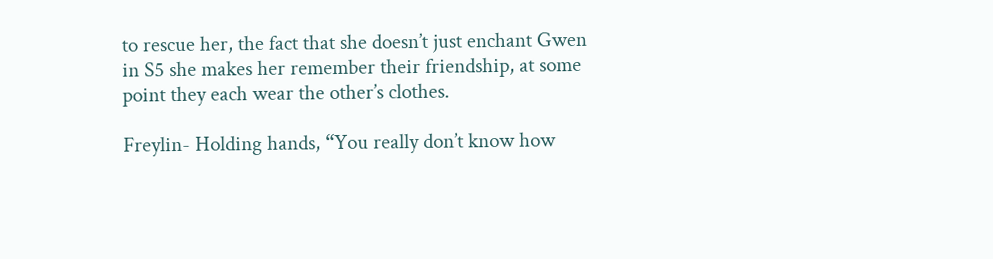to rescue her, the fact that she doesn’t just enchant Gwen in S5 she makes her remember their friendship, at some point they each wear the other’s clothes.

Freylin- Holding hands, “You really don’t know how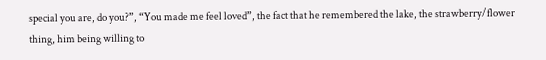special you are, do you?”, “You made me feel loved”, the fact that he remembered the lake, the strawberry/flower thing, him being willing to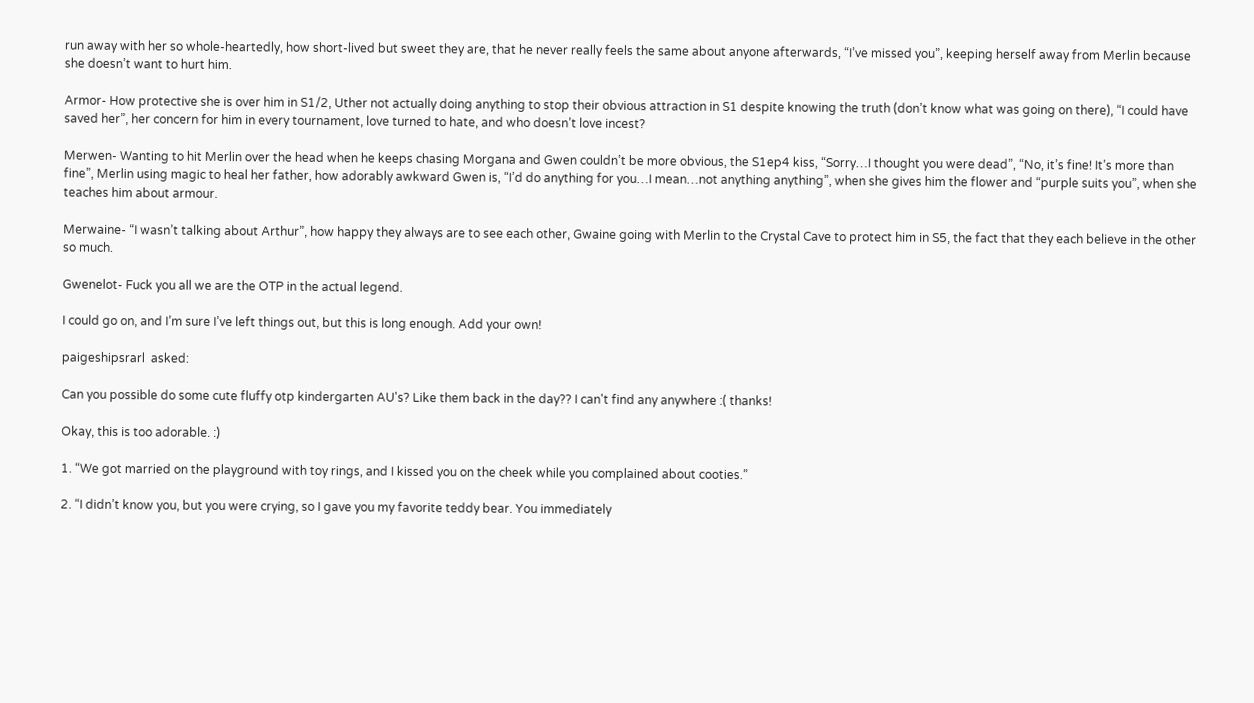run away with her so whole-heartedly, how short-lived but sweet they are, that he never really feels the same about anyone afterwards, “I’ve missed you”, keeping herself away from Merlin because she doesn’t want to hurt him.

Armor- How protective she is over him in S1/2, Uther not actually doing anything to stop their obvious attraction in S1 despite knowing the truth (don’t know what was going on there), “I could have saved her”, her concern for him in every tournament, love turned to hate, and who doesn’t love incest?

Merwen- Wanting to hit Merlin over the head when he keeps chasing Morgana and Gwen couldn’t be more obvious, the S1ep4 kiss, “Sorry…I thought you were dead”, “No, it’s fine! It’s more than fine”, Merlin using magic to heal her father, how adorably awkward Gwen is, “I’d do anything for you…I mean…not anything anything”, when she gives him the flower and “purple suits you”, when she teaches him about armour.

Merwaine- “I wasn’t talking about Arthur”, how happy they always are to see each other, Gwaine going with Merlin to the Crystal Cave to protect him in S5, the fact that they each believe in the other so much.

Gwenelot- Fuck you all we are the OTP in the actual legend.

I could go on, and I’m sure I’ve left things out, but this is long enough. Add your own!

paigeshipsrarl  asked:

Can you possible do some cute fluffy otp kindergarten AU's? Like them back in the day?? I can't find any anywhere :( thanks!

Okay, this is too adorable. :)

1. “We got married on the playground with toy rings, and I kissed you on the cheek while you complained about cooties.”

2. “I didn’t know you, but you were crying, so I gave you my favorite teddy bear. You immediately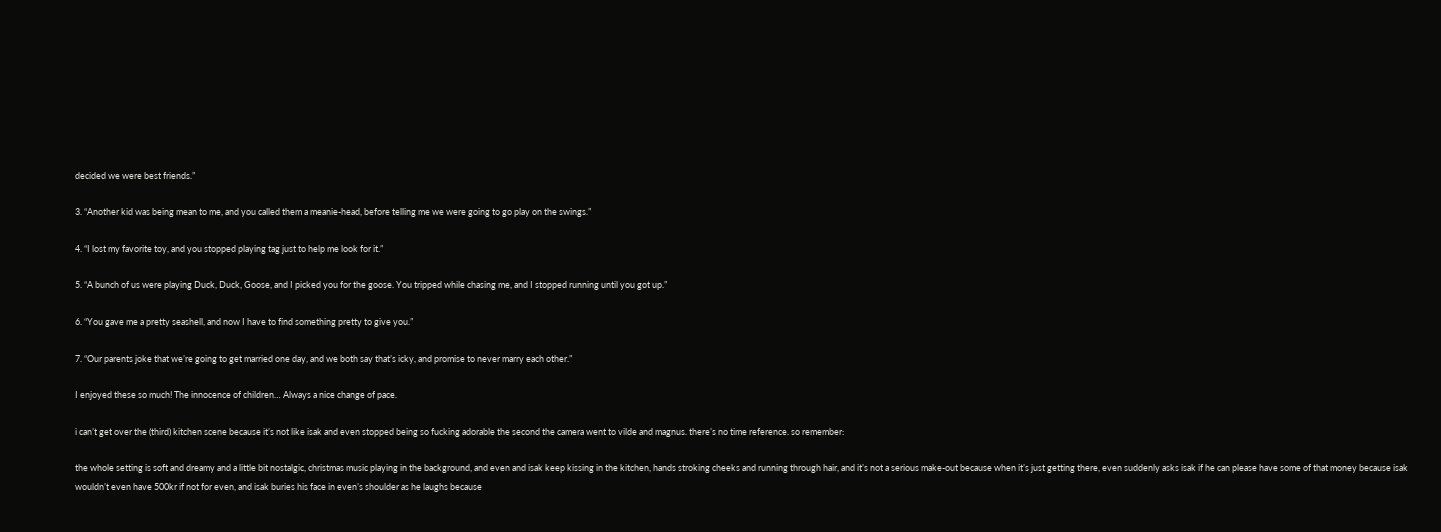decided we were best friends.”

3. “Another kid was being mean to me, and you called them a meanie-head, before telling me we were going to go play on the swings.”

4. “I lost my favorite toy, and you stopped playing tag just to help me look for it.”

5. “A bunch of us were playing Duck, Duck, Goose, and I picked you for the goose. You tripped while chasing me, and I stopped running until you got up.”

6. “You gave me a pretty seashell, and now I have to find something pretty to give you.”

7. “Our parents joke that we’re going to get married one day, and we both say that’s icky, and promise to never marry each other.”

I enjoyed these so much! The innocence of children… Always a nice change of pace.

i can’t get over the (third) kitchen scene because it’s not like isak and even stopped being so fucking adorable the second the camera went to vilde and magnus. there’s no time reference. so remember:

the whole setting is soft and dreamy and a little bit nostalgic, christmas music playing in the background, and even and isak keep kissing in the kitchen, hands stroking cheeks and running through hair, and it’s not a serious make-out because when it’s just getting there, even suddenly asks isak if he can please have some of that money because isak wouldn’t even have 500kr if not for even, and isak buries his face in even’s shoulder as he laughs because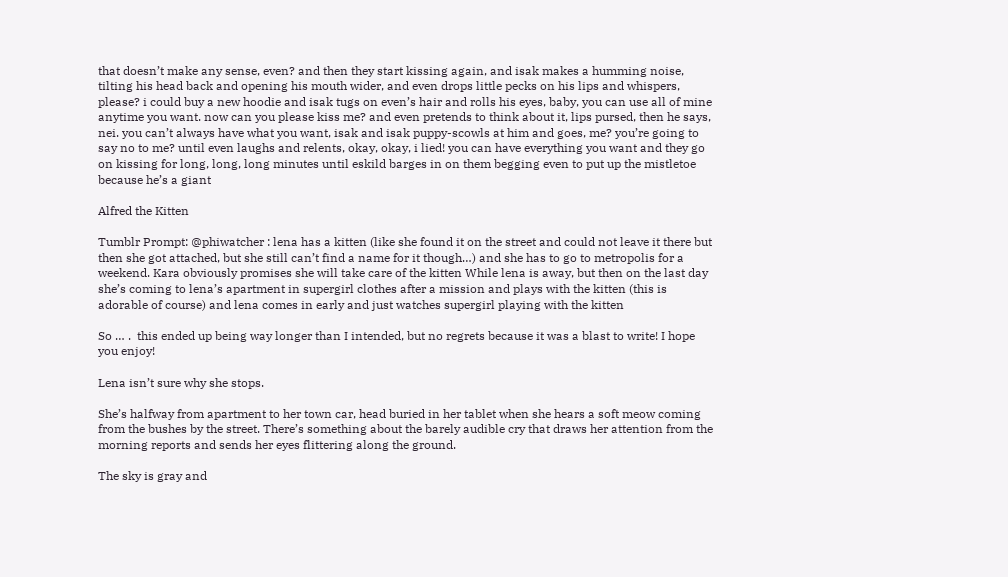that doesn’t make any sense, even? and then they start kissing again, and isak makes a humming noise, tilting his head back and opening his mouth wider, and even drops little pecks on his lips and whispers, please? i could buy a new hoodie and isak tugs on even’s hair and rolls his eyes, baby, you can use all of mine anytime you want. now can you please kiss me? and even pretends to think about it, lips pursed, then he says, nei. you can’t always have what you want, isak and isak puppy-scowls at him and goes, me? you’re going to say no to me? until even laughs and relents, okay, okay, i lied! you can have everything you want and they go on kissing for long, long, long minutes until eskild barges in on them begging even to put up the mistletoe because he’s a giant

Alfred the Kitten

Tumblr Prompt: @phiwatcher : lena has a kitten (like she found it on the street and could not leave it there but then she got attached, but she still can’t find a name for it though…) and she has to go to metropolis for a weekend. Kara obviously promises she will take care of the kitten While lena is away, but then on the last day she’s coming to lena’s apartment in supergirl clothes after a mission and plays with the kitten (this is adorable of course) and lena comes in early and just watches supergirl playing with the kitten

So … .  this ended up being way longer than I intended, but no regrets because it was a blast to write! I hope you enjoy!

Lena isn’t sure why she stops.

She’s halfway from apartment to her town car, head buried in her tablet when she hears a soft meow coming from the bushes by the street. There’s something about the barely audible cry that draws her attention from the morning reports and sends her eyes flittering along the ground.

The sky is gray and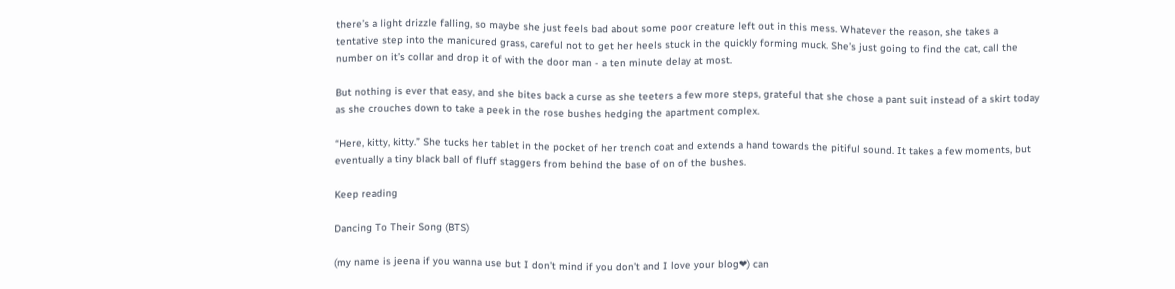there’s a light drizzle falling, so maybe she just feels bad about some poor creature left out in this mess. Whatever the reason, she takes a tentative step into the manicured grass, careful not to get her heels stuck in the quickly forming muck. She’s just going to find the cat, call the number on it’s collar and drop it of with the door man - a ten minute delay at most.

But nothing is ever that easy, and she bites back a curse as she teeters a few more steps, grateful that she chose a pant suit instead of a skirt today as she crouches down to take a peek in the rose bushes hedging the apartment complex.

“Here, kitty, kitty.” She tucks her tablet in the pocket of her trench coat and extends a hand towards the pitiful sound. It takes a few moments, but eventually a tiny black ball of fluff staggers from behind the base of on of the bushes.

Keep reading

Dancing To Their Song (BTS)

(my name is jeena if you wanna use but I don’t mind if you don’t and I love your blog❤) can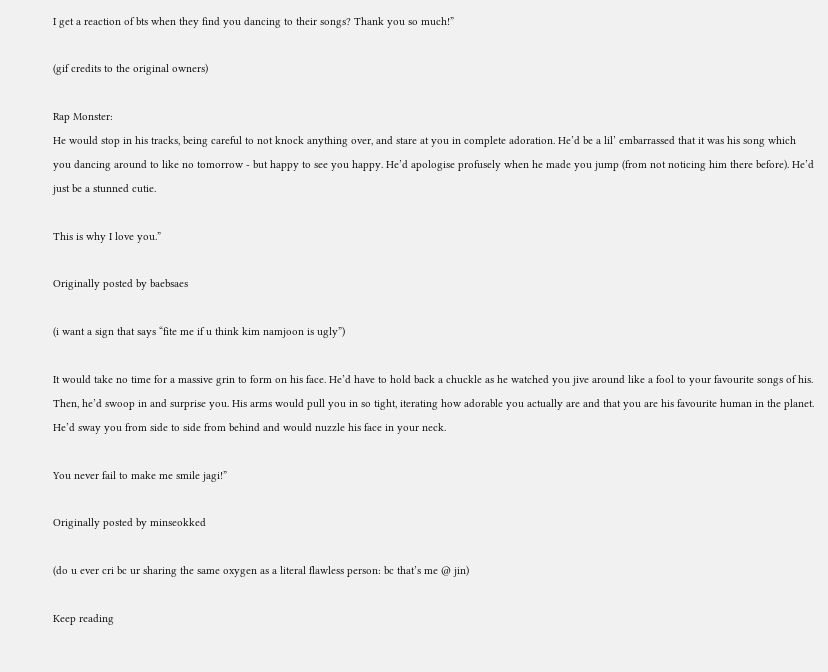I get a reaction of bts when they find you dancing to their songs? Thank you so much!”

(gif credits to the original owners)

Rap Monster:
He would stop in his tracks, being careful to not knock anything over, and stare at you in complete adoration. He’d be a lil’ embarrassed that it was his song which you dancing around to like no tomorrow - but happy to see you happy. He’d apologise profusely when he made you jump (from not noticing him there before). He’d just be a stunned cutie.

This is why I love you.”

Originally posted by baebsaes

(i want a sign that says “fite me if u think kim namjoon is ugly”)

It would take no time for a massive grin to form on his face. He’d have to hold back a chuckle as he watched you jive around like a fool to your favourite songs of his. Then, he’d swoop in and surprise you. His arms would pull you in so tight, iterating how adorable you actually are and that you are his favourite human in the planet. He’d sway you from side to side from behind and would nuzzle his face in your neck.

You never fail to make me smile jagi!”

Originally posted by minseokked

(do u ever cri bc ur sharing the same oxygen as a literal flawless person: bc that’s me @ jin)

Keep reading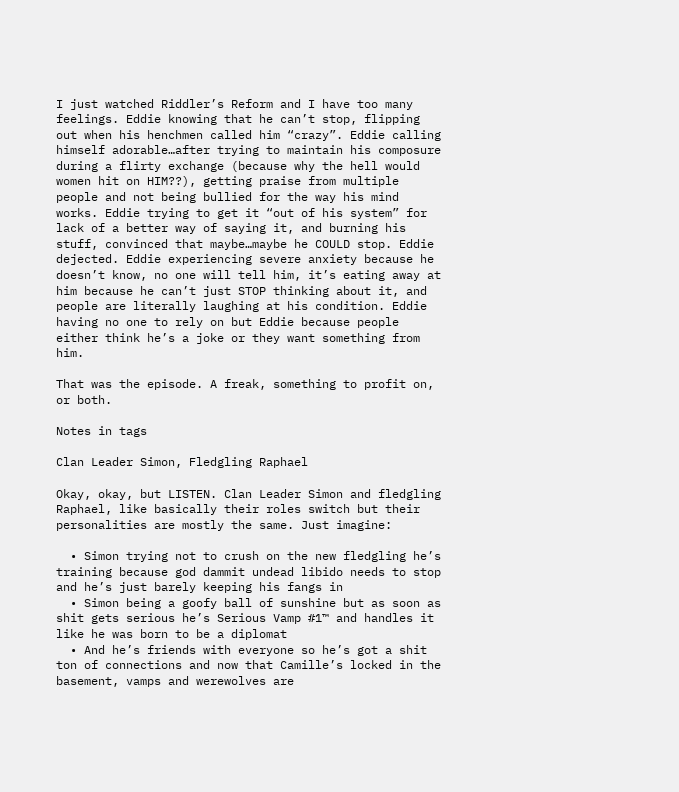I just watched Riddler’s Reform and I have too many feelings. Eddie knowing that he can’t stop, flipping out when his henchmen called him “crazy”. Eddie calling himself adorable…after trying to maintain his composure during a flirty exchange (because why the hell would women hit on HIM??), getting praise from multiple people and not being bullied for the way his mind works. Eddie trying to get it “out of his system” for lack of a better way of saying it, and burning his stuff, convinced that maybe…maybe he COULD stop. Eddie dejected. Eddie experiencing severe anxiety because he doesn’t know, no one will tell him, it’s eating away at him because he can’t just STOP thinking about it, and people are literally laughing at his condition. Eddie having no one to rely on but Eddie because people either think he’s a joke or they want something from him.

That was the episode. A freak, something to profit on, or both.

Notes in tags

Clan Leader Simon, Fledgling Raphael

Okay, okay, but LISTEN. Clan Leader Simon and fledgling Raphael, like basically their roles switch but their personalities are mostly the same. Just imagine:

  • Simon trying not to crush on the new fledgling he’s training because god dammit undead libido needs to stop and he’s just barely keeping his fangs in
  • Simon being a goofy ball of sunshine but as soon as shit gets serious he’s Serious Vamp #1™ and handles it like he was born to be a diplomat
  • And he’s friends with everyone so he’s got a shit ton of connections and now that Camille’s locked in the basement, vamps and werewolves are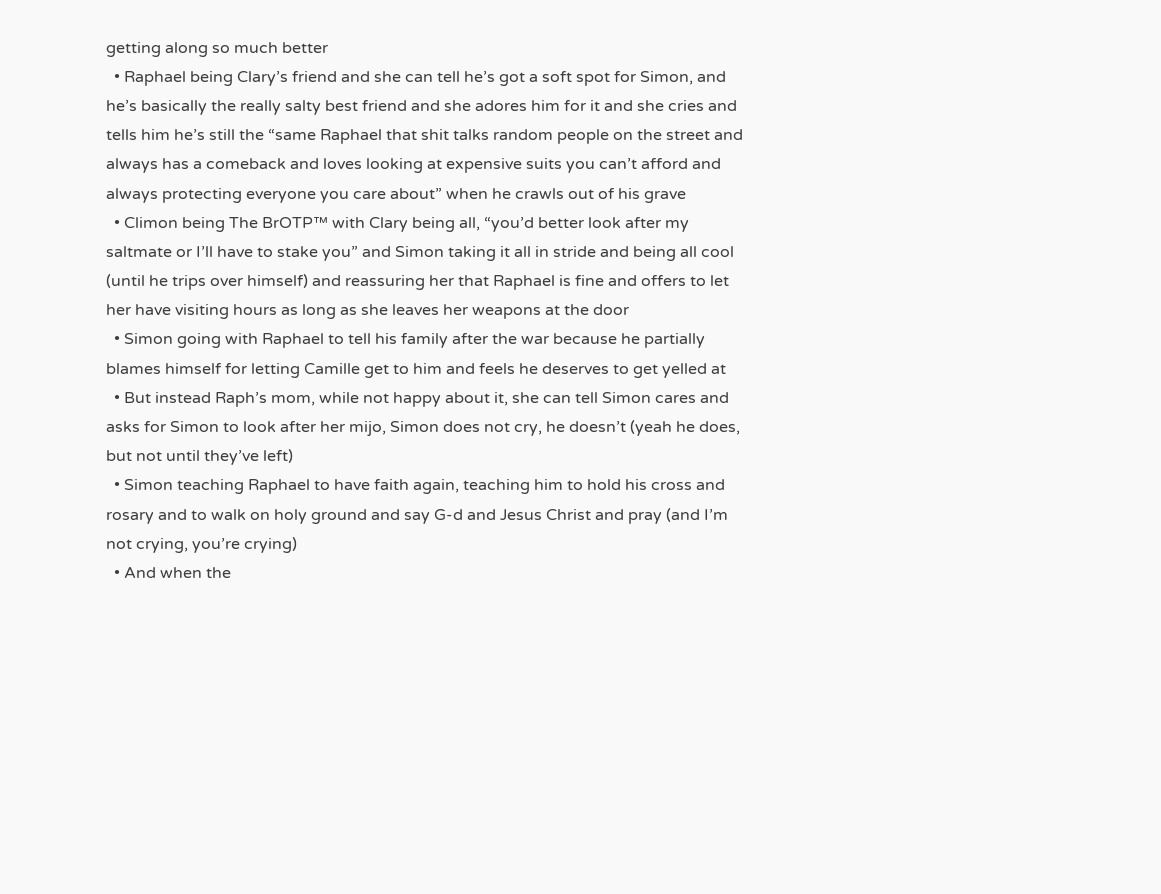getting along so much better
  • Raphael being Clary’s friend and she can tell he’s got a soft spot for Simon, and he’s basically the really salty best friend and she adores him for it and she cries and tells him he’s still the “same Raphael that shit talks random people on the street and always has a comeback and loves looking at expensive suits you can’t afford and always protecting everyone you care about” when he crawls out of his grave
  • Climon being The BrOTP™ with Clary being all, “you’d better look after my saltmate or I’ll have to stake you” and Simon taking it all in stride and being all cool (until he trips over himself) and reassuring her that Raphael is fine and offers to let her have visiting hours as long as she leaves her weapons at the door
  • Simon going with Raphael to tell his family after the war because he partially blames himself for letting Camille get to him and feels he deserves to get yelled at
  • But instead Raph’s mom, while not happy about it, she can tell Simon cares and asks for Simon to look after her mijo, Simon does not cry, he doesn’t (yeah he does, but not until they’ve left)
  • Simon teaching Raphael to have faith again, teaching him to hold his cross and rosary and to walk on holy ground and say G-d and Jesus Christ and pray (and I’m not crying, you’re crying)
  • And when the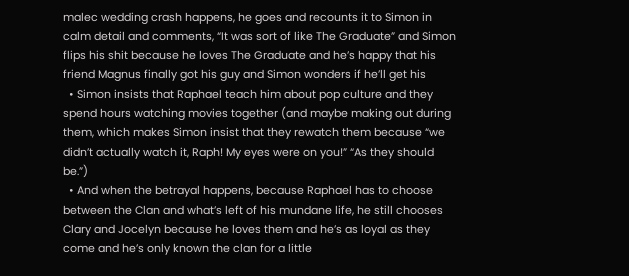malec wedding crash happens, he goes and recounts it to Simon in calm detail and comments, “It was sort of like The Graduate” and Simon flips his shit because he loves The Graduate and he’s happy that his friend Magnus finally got his guy and Simon wonders if he’ll get his
  • Simon insists that Raphael teach him about pop culture and they spend hours watching movies together (and maybe making out during them, which makes Simon insist that they rewatch them because “we didn’t actually watch it, Raph! My eyes were on you!” “As they should be.”)
  • And when the betrayal happens, because Raphael has to choose between the Clan and what’s left of his mundane life, he still chooses Clary and Jocelyn because he loves them and he’s as loyal as they come and he’s only known the clan for a little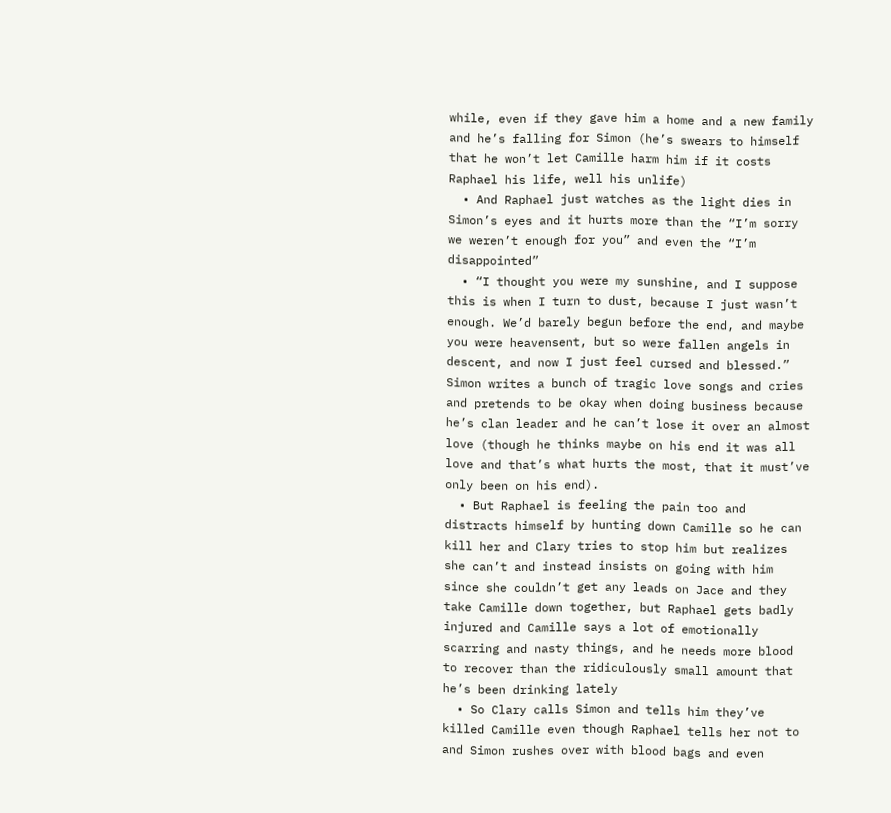while, even if they gave him a home and a new family and he’s falling for Simon (he’s swears to himself that he won’t let Camille harm him if it costs Raphael his life, well his unlife)
  • And Raphael just watches as the light dies in Simon’s eyes and it hurts more than the “I’m sorry we weren’t enough for you” and even the “I’m disappointed”
  • “I thought you were my sunshine, and I suppose this is when I turn to dust, because I just wasn’t enough. We’d barely begun before the end, and maybe you were heavensent, but so were fallen angels in descent, and now I just feel cursed and blessed.” Simon writes a bunch of tragic love songs and cries and pretends to be okay when doing business because he’s clan leader and he can’t lose it over an almost love (though he thinks maybe on his end it was all love and that’s what hurts the most, that it must’ve only been on his end).
  • But Raphael is feeling the pain too and distracts himself by hunting down Camille so he can kill her and Clary tries to stop him but realizes she can’t and instead insists on going with him since she couldn’t get any leads on Jace and they take Camille down together, but Raphael gets badly injured and Camille says a lot of emotionally scarring and nasty things, and he needs more blood to recover than the ridiculously small amount that he’s been drinking lately
  • So Clary calls Simon and tells him they’ve killed Camille even though Raphael tells her not to and Simon rushes over with blood bags and even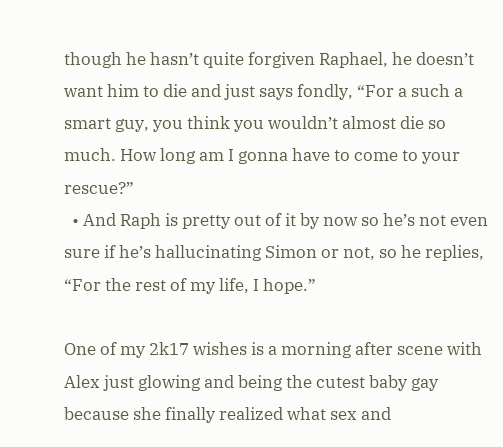though he hasn’t quite forgiven Raphael, he doesn’t want him to die and just says fondly, “For a such a smart guy, you think you wouldn’t almost die so much. How long am I gonna have to come to your rescue?”
  • And Raph is pretty out of it by now so he’s not even sure if he’s hallucinating Simon or not, so he replies, “For the rest of my life, I hope.”

One of my 2k17 wishes is a morning after scene with Alex just glowing and being the cutest baby gay because she finally realized what sex and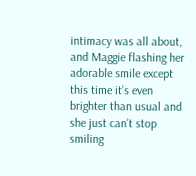intimacy was all about, and Maggie flashing her adorable smile except this time it’s even brighter than usual and she just can’t stop smiling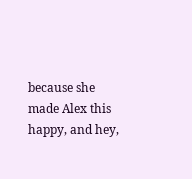because she made Alex this happy, and hey,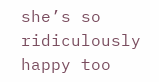she’s so ridiculously happy too